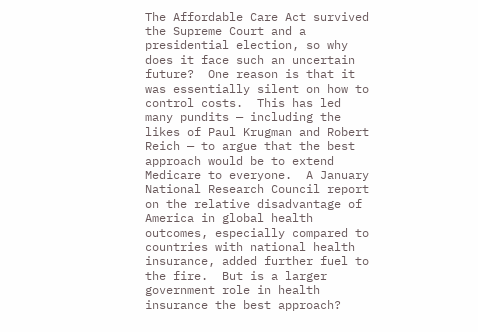The Affordable Care Act survived the Supreme Court and a presidential election, so why does it face such an uncertain future?  One reason is that it was essentially silent on how to control costs.  This has led many pundits — including the likes of Paul Krugman and Robert Reich — to argue that the best approach would be to extend Medicare to everyone.  A January National Research Council report on the relative disadvantage of America in global health outcomes, especially compared to countries with national health insurance, added further fuel to the fire.  But is a larger government role in health insurance the best approach?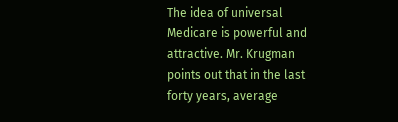The idea of universal Medicare is powerful and attractive. Mr. Krugman points out that in the last forty years, average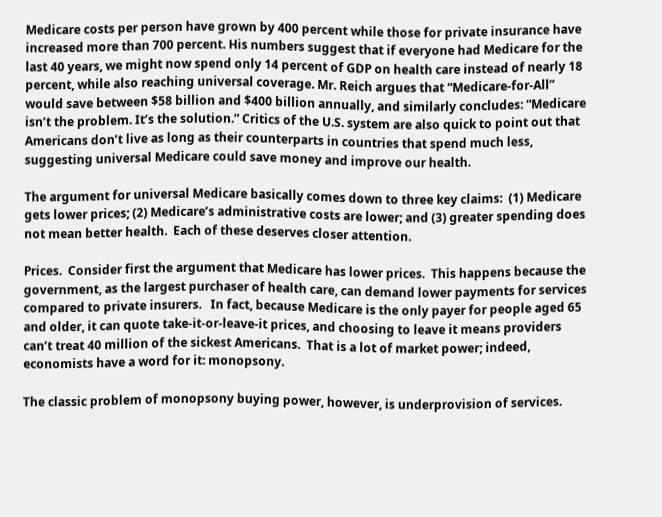Medicare costs per person have grown by 400 percent while those for private insurance have increased more than 700 percent. His numbers suggest that if everyone had Medicare for the last 40 years, we might now spend only 14 percent of GDP on health care instead of nearly 18 percent, while also reaching universal coverage. Mr. Reich argues that “Medicare-for-All” would save between $58 billion and $400 billion annually, and similarly concludes: “Medicare isn’t the problem. It’s the solution.” Critics of the U.S. system are also quick to point out that Americans don’t live as long as their counterparts in countries that spend much less, suggesting universal Medicare could save money and improve our health.

The argument for universal Medicare basically comes down to three key claims:  (1) Medicare gets lower prices; (2) Medicare’s administrative costs are lower; and (3) greater spending does not mean better health.  Each of these deserves closer attention.

Prices.  Consider first the argument that Medicare has lower prices.  This happens because the government, as the largest purchaser of health care, can demand lower payments for services compared to private insurers.   In fact, because Medicare is the only payer for people aged 65 and older, it can quote take-it-or-leave-it prices, and choosing to leave it means providers can’t treat 40 million of the sickest Americans.  That is a lot of market power; indeed, economists have a word for it: monopsony.

The classic problem of monopsony buying power, however, is underprovision of services.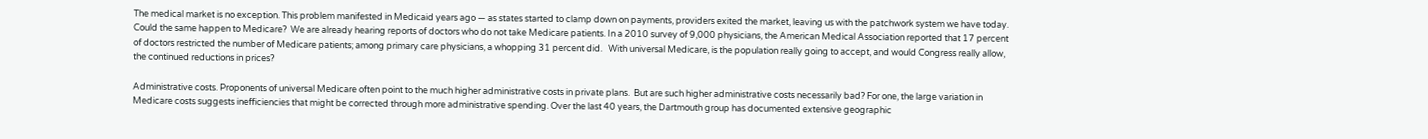The medical market is no exception. This problem manifested in Medicaid years ago — as states started to clamp down on payments, providers exited the market, leaving us with the patchwork system we have today.  Could the same happen to Medicare?  We are already hearing reports of doctors who do not take Medicare patients. In a 2010 survey of 9,000 physicians, the American Medical Association reported that 17 percent of doctors restricted the number of Medicare patients; among primary care physicians, a whopping 31 percent did.   With universal Medicare, is the population really going to accept, and would Congress really allow, the continued reductions in prices?

Administrative costs. Proponents of universal Medicare often point to the much higher administrative costs in private plans.  But are such higher administrative costs necessarily bad? For one, the large variation in Medicare costs suggests inefficiencies that might be corrected through more administrative spending. Over the last 40 years, the Dartmouth group has documented extensive geographic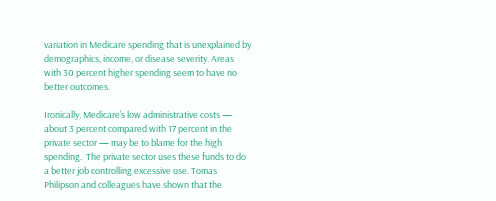variation in Medicare spending that is unexplained by demographics, income, or disease severity. Areas with 30 percent higher spending seem to have no better outcomes.

Ironically, Medicare’s low administrative costs — about 3 percent compared with 17 percent in the private sector — may be to blame for the high spending.  The private sector uses these funds to do a better job controlling excessive use. Tomas Philipson and colleagues have shown that the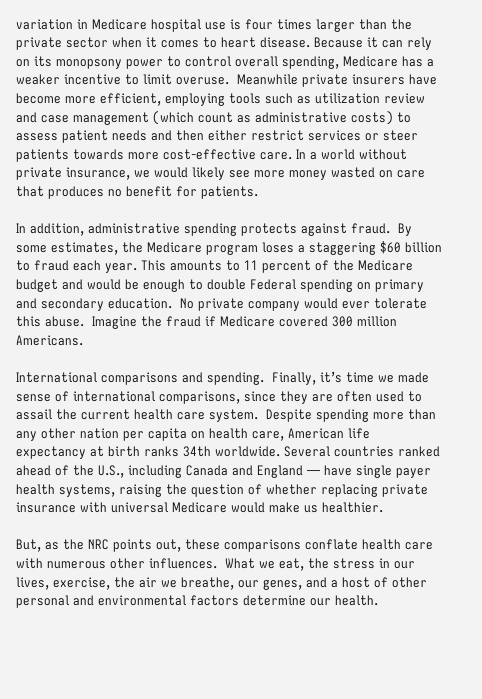variation in Medicare hospital use is four times larger than the private sector when it comes to heart disease. Because it can rely on its monopsony power to control overall spending, Medicare has a weaker incentive to limit overuse.  Meanwhile private insurers have become more efficient, employing tools such as utilization review and case management (which count as administrative costs) to assess patient needs and then either restrict services or steer patients towards more cost-effective care. In a world without private insurance, we would likely see more money wasted on care that produces no benefit for patients.

In addition, administrative spending protects against fraud.  By some estimates, the Medicare program loses a staggering $60 billion to fraud each year. This amounts to 11 percent of the Medicare budget and would be enough to double Federal spending on primary and secondary education.  No private company would ever tolerate this abuse.  Imagine the fraud if Medicare covered 300 million Americans.

International comparisons and spending.  Finally, it’s time we made sense of international comparisons, since they are often used to assail the current health care system.  Despite spending more than any other nation per capita on health care, American life expectancy at birth ranks 34th worldwide. Several countries ranked ahead of the U.S., including Canada and England — have single payer health systems, raising the question of whether replacing private insurance with universal Medicare would make us healthier.

But, as the NRC points out, these comparisons conflate health care with numerous other influences.  What we eat, the stress in our lives, exercise, the air we breathe, our genes, and a host of other personal and environmental factors determine our health.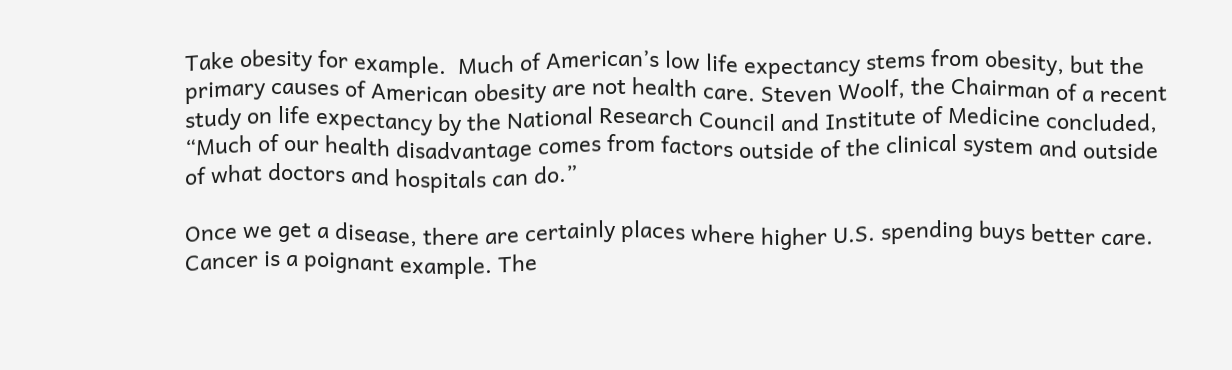Take obesity for example.  Much of American’s low life expectancy stems from obesity, but the primary causes of American obesity are not health care. Steven Woolf, the Chairman of a recent study on life expectancy by the National Research Council and Institute of Medicine concluded, “Much of our health disadvantage comes from factors outside of the clinical system and outside of what doctors and hospitals can do.”

Once we get a disease, there are certainly places where higher U.S. spending buys better care. Cancer is a poignant example. The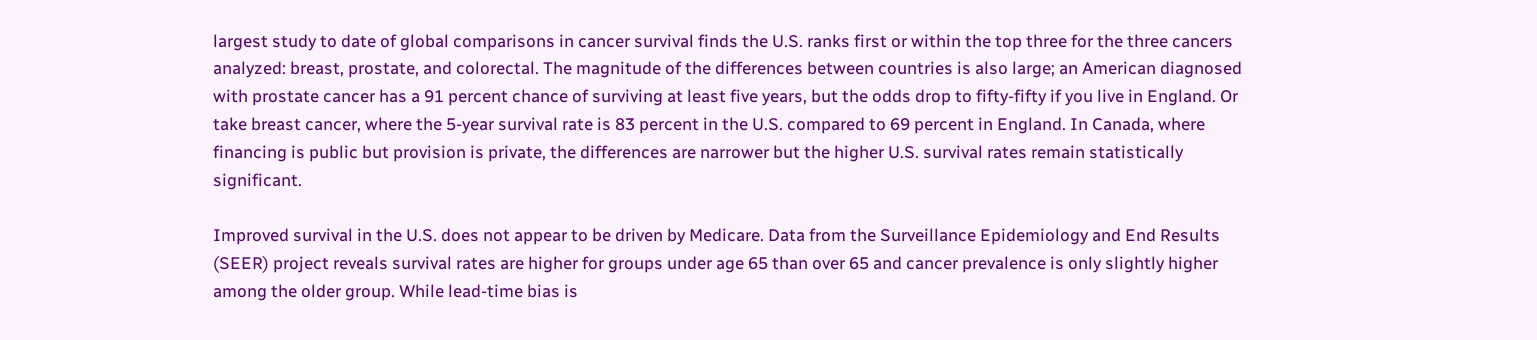largest study to date of global comparisons in cancer survival finds the U.S. ranks first or within the top three for the three cancers analyzed: breast, prostate, and colorectal. The magnitude of the differences between countries is also large; an American diagnosed with prostate cancer has a 91 percent chance of surviving at least five years, but the odds drop to fifty-fifty if you live in England. Or take breast cancer, where the 5-year survival rate is 83 percent in the U.S. compared to 69 percent in England. In Canada, where financing is public but provision is private, the differences are narrower but the higher U.S. survival rates remain statistically significant.

Improved survival in the U.S. does not appear to be driven by Medicare. Data from the Surveillance Epidemiology and End Results (SEER) project reveals survival rates are higher for groups under age 65 than over 65 and cancer prevalence is only slightly higher among the older group. While lead-time bias is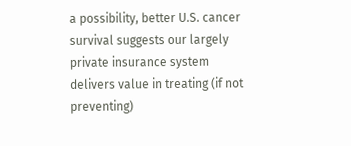a possibility, better U.S. cancer survival suggests our largely private insurance system delivers value in treating (if not preventing)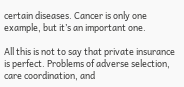certain diseases. Cancer is only one example, but it’s an important one.

All this is not to say that private insurance is perfect. Problems of adverse selection, care coordination, and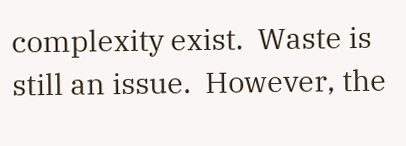complexity exist.  Waste is still an issue.  However, the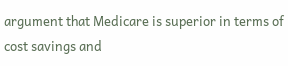argument that Medicare is superior in terms of cost savings and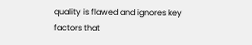quality is flawed and ignores key factors that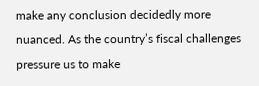make any conclusion decidedly more nuanced. As the country’s fiscal challenges pressure us to make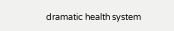dramatic health system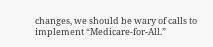changes, we should be wary of calls to implement “Medicare-for-All.”